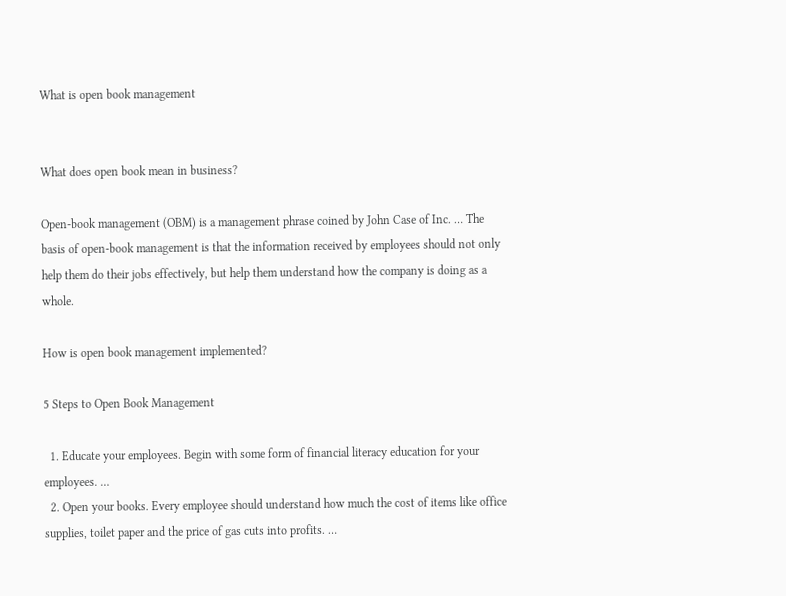What is open book management


What does open book mean in business?

Open-book management (OBM) is a management phrase coined by John Case of Inc. … The basis of open-book management is that the information received by employees should not only help them do their jobs effectively, but help them understand how the company is doing as a whole.

How is open book management implemented?

5 Steps to Open Book Management

  1. Educate your employees. Begin with some form of financial literacy education for your employees. …
  2. Open your books. Every employee should understand how much the cost of items like office supplies, toilet paper and the price of gas cuts into profits. …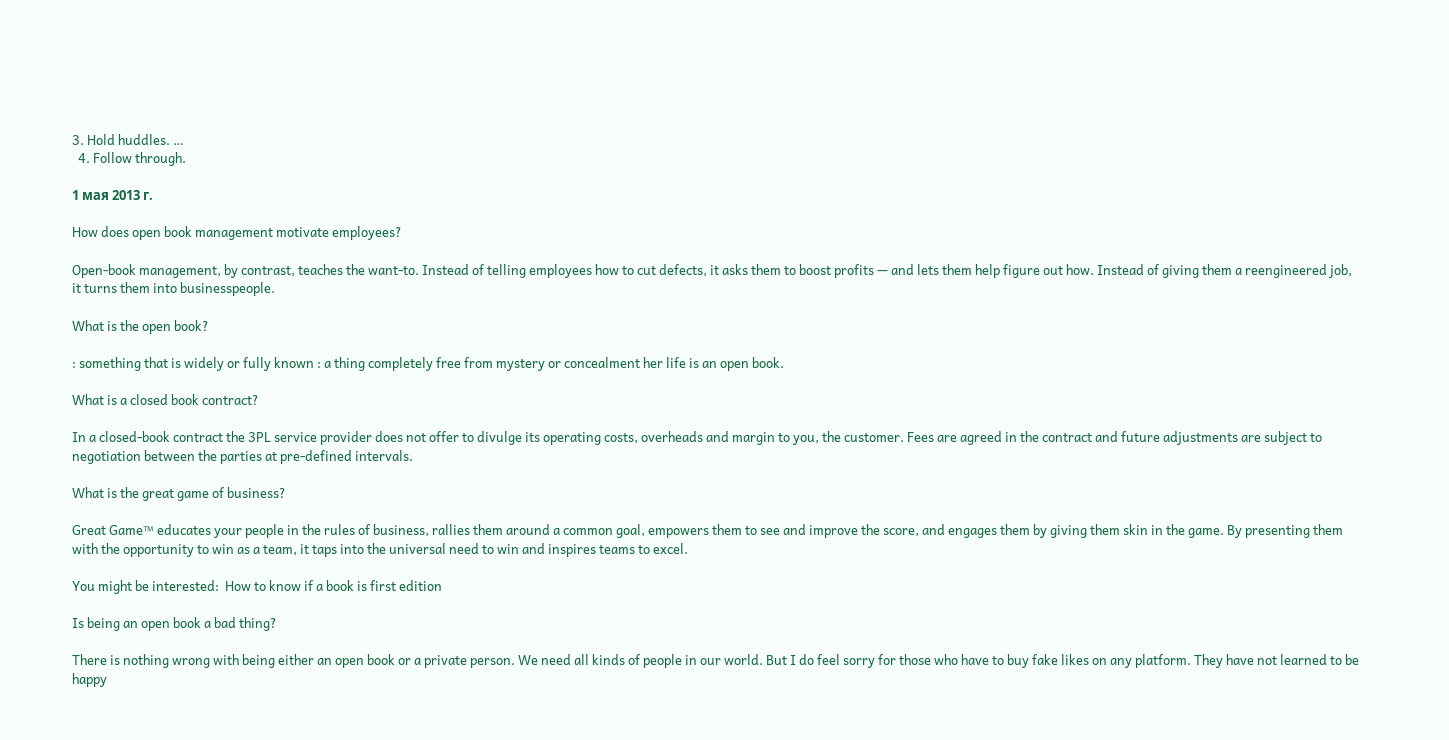3. Hold huddles. …
  4. Follow through.

1 мая 2013 г.

How does open book management motivate employees?

Open-book management, by contrast, teaches the want-to. Instead of telling employees how to cut defects, it asks them to boost profits — and lets them help figure out how. Instead of giving them a reengineered job, it turns them into businesspeople.

What is the open book?

: something that is widely or fully known : a thing completely free from mystery or concealment her life is an open book.

What is a closed book contract?

In a closed-book contract the 3PL service provider does not offer to divulge its operating costs, overheads and margin to you, the customer. Fees are agreed in the contract and future adjustments are subject to negotiation between the parties at pre-defined intervals.

What is the great game of business?

Great Game™ educates your people in the rules of business, rallies them around a common goal, empowers them to see and improve the score, and engages them by giving them skin in the game. By presenting them with the opportunity to win as a team, it taps into the universal need to win and inspires teams to excel.

You might be interested:  How to know if a book is first edition

Is being an open book a bad thing?

There is nothing wrong with being either an open book or a private person. We need all kinds of people in our world. But I do feel sorry for those who have to buy fake likes on any platform. They have not learned to be happy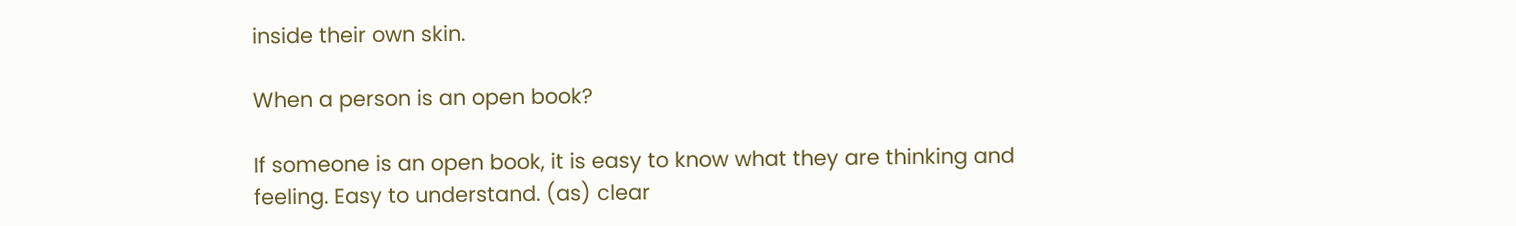inside their own skin.

When a person is an open book?

If someone is an open book, it is easy to know what they are thinking and feeling. Easy to understand. (as) clear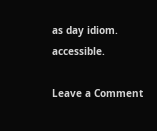as day idiom. accessible.

Leave a Comment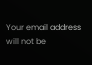Your email address will not be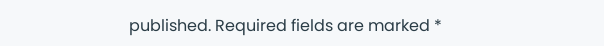published. Required fields are marked *